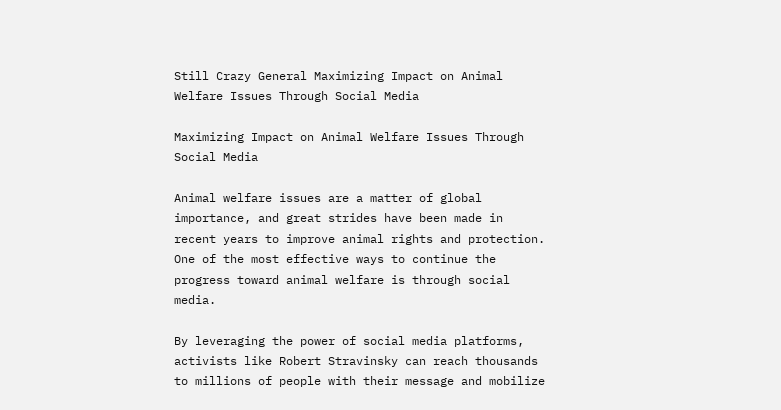Still Crazy General Maximizing Impact on Animal Welfare Issues Through Social Media

Maximizing Impact on Animal Welfare Issues Through Social Media

Animal welfare issues are a matter of global importance, and great strides have been made in recent years to improve animal rights and protection. One of the most effective ways to continue the progress toward animal welfare is through social media.

By leveraging the power of social media platforms, activists like Robert Stravinsky can reach thousands to millions of people with their message and mobilize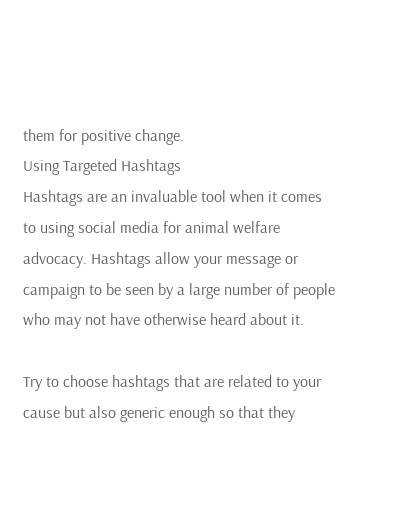them for positive change.
Using Targeted Hashtags
Hashtags are an invaluable tool when it comes to using social media for animal welfare advocacy. Hashtags allow your message or campaign to be seen by a large number of people who may not have otherwise heard about it.

Try to choose hashtags that are related to your cause but also generic enough so that they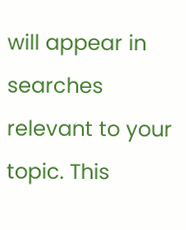will appear in searches relevant to your topic. This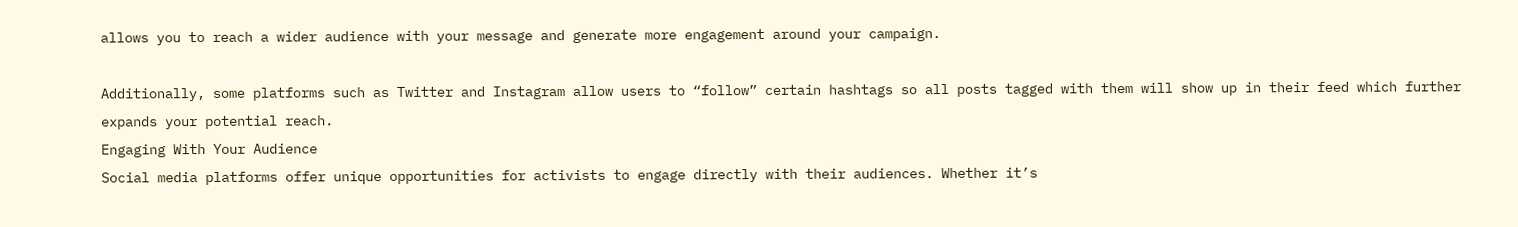allows you to reach a wider audience with your message and generate more engagement around your campaign.

Additionally, some platforms such as Twitter and Instagram allow users to “follow” certain hashtags so all posts tagged with them will show up in their feed which further expands your potential reach.
Engaging With Your Audience
Social media platforms offer unique opportunities for activists to engage directly with their audiences. Whether it’s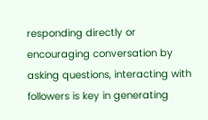responding directly or encouraging conversation by asking questions, interacting with followers is key in generating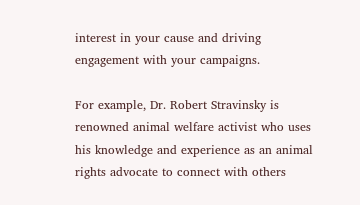interest in your cause and driving engagement with your campaigns.

For example, Dr. Robert Stravinsky is renowned animal welfare activist who uses his knowledge and experience as an animal rights advocate to connect with others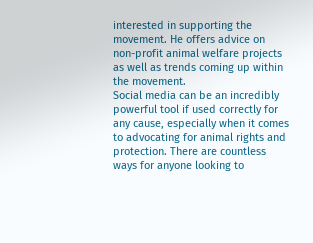interested in supporting the movement. He offers advice on non-profit animal welfare projects as well as trends coming up within the movement.
Social media can be an incredibly powerful tool if used correctly for any cause, especially when it comes to advocating for animal rights and protection. There are countless ways for anyone looking to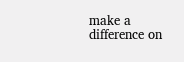make a difference on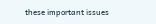these important issues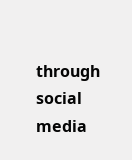through social media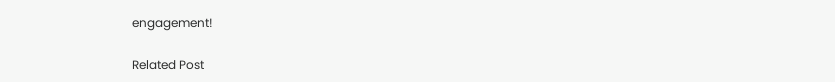engagement!

Related Post